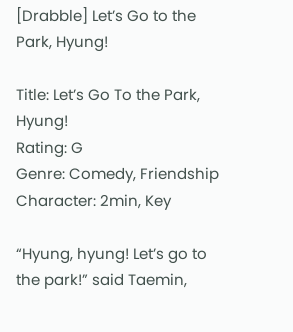[Drabble] Let’s Go to the Park, Hyung!

Title: Let’s Go To the Park, Hyung!
Rating: G
Genre: Comedy, Friendship
Character: 2min, Key

“Hyung, hyung! Let’s go to the park!” said Taemin,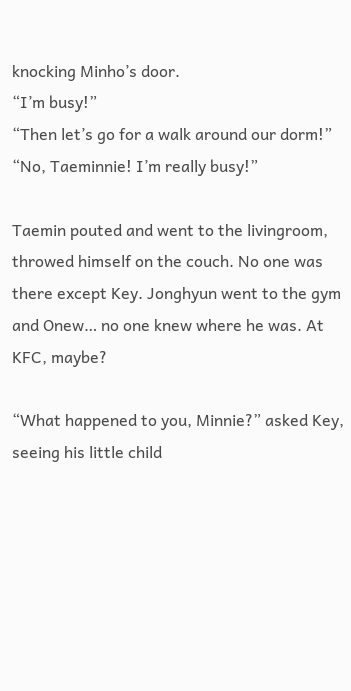knocking Minho’s door.
“I’m busy!”
“Then let’s go for a walk around our dorm!”
“No, Taeminnie! I’m really busy!”

Taemin pouted and went to the livingroom, throwed himself on the couch. No one was there except Key. Jonghyun went to the gym and Onew… no one knew where he was. At KFC, maybe?

“What happened to you, Minnie?” asked Key, seeing his little child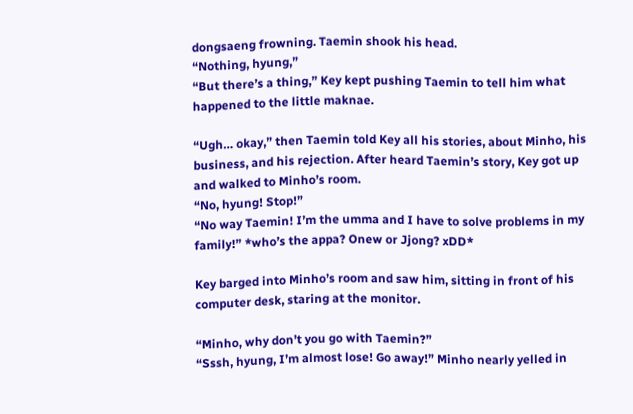dongsaeng frowning. Taemin shook his head.
“Nothing, hyung,”
“But there’s a thing,” Key kept pushing Taemin to tell him what happened to the little maknae.

“Ugh… okay,” then Taemin told Key all his stories, about Minho, his business, and his rejection. After heard Taemin’s story, Key got up and walked to Minho’s room.
“No, hyung! Stop!”
“No way Taemin! I’m the umma and I have to solve problems in my family!” *who’s the appa? Onew or Jjong? xDD*

Key barged into Minho’s room and saw him, sitting in front of his computer desk, staring at the monitor.

“Minho, why don’t you go with Taemin?”
“Sssh, hyung, I’m almost lose! Go away!” Minho nearly yelled in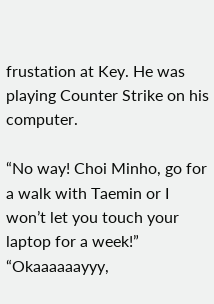frustation at Key. He was playing Counter Strike on his computer.

“No way! Choi Minho, go for a walk with Taemin or I won’t let you touch your laptop for a week!”
“Okaaaaaayyy,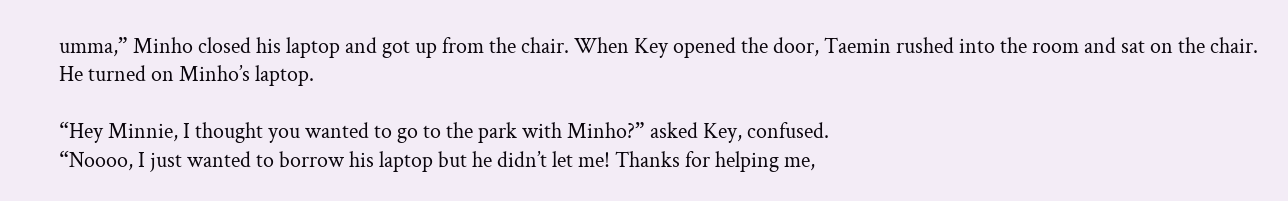umma,” Minho closed his laptop and got up from the chair. When Key opened the door, Taemin rushed into the room and sat on the chair. He turned on Minho’s laptop.

“Hey Minnie, I thought you wanted to go to the park with Minho?” asked Key, confused.
“Noooo, I just wanted to borrow his laptop but he didn’t let me! Thanks for helping me,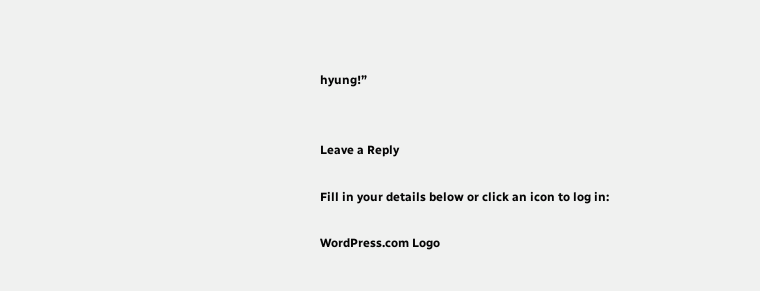hyung!”


Leave a Reply

Fill in your details below or click an icon to log in:

WordPress.com Logo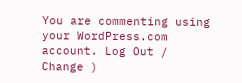You are commenting using your WordPress.com account. Log Out /  Change )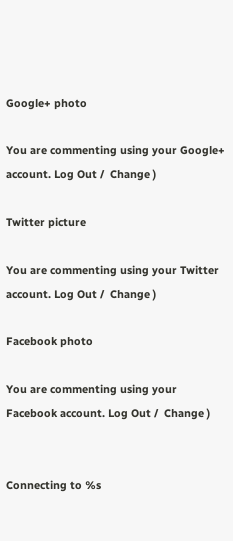Google+ photo

You are commenting using your Google+ account. Log Out /  Change )

Twitter picture

You are commenting using your Twitter account. Log Out /  Change )

Facebook photo

You are commenting using your Facebook account. Log Out /  Change )


Connecting to %s